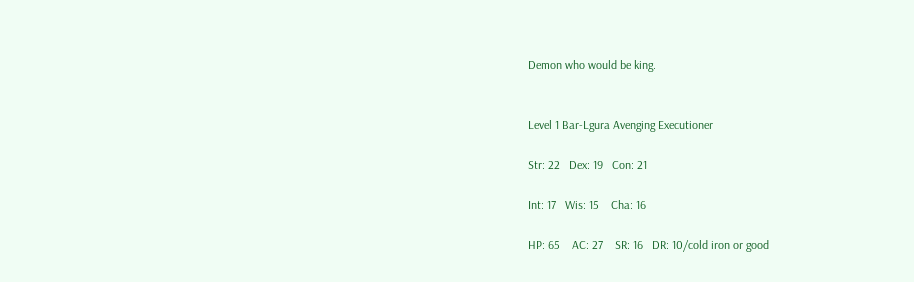Demon who would be king.


Level 1 Bar-Lgura Avenging Executioner

Str: 22   Dex: 19   Con: 21

Int: 17   Wis: 15    Cha: 16

HP: 65    AC: 27    SR: 16   DR: 10/cold iron or good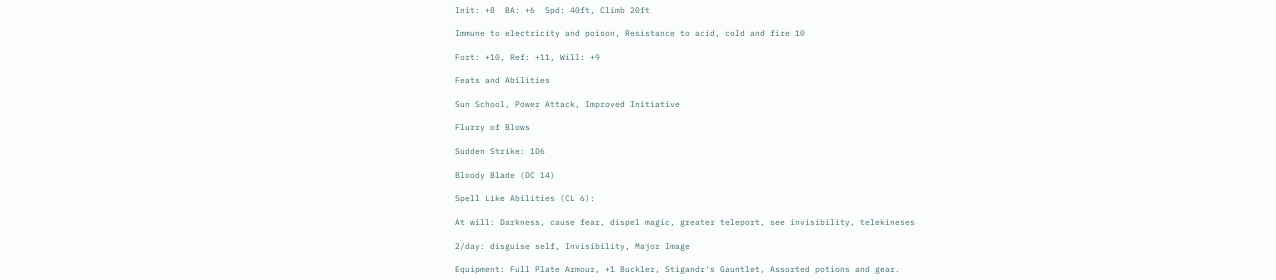Init: +8  BA: +6  Spd: 40ft, Climb 20ft

Immune to electricity and poison, Resistance to acid, cold and fire 10

Fort: +10, Ref: +11, Will: +9

Feats and Abilities

Sun School, Power Attack, Improved Initiative

Flurry of Blows

Sudden Strike: 1D6

Bloody Blade (DC 14)

Spell Like Abilities (CL 6):

At will: Darkness, cause fear, dispel magic, greater teleport, see invisibility, telekineses

2/day: disguise self, Invisibility, Major Image

Equipment: Full Plate Armour, +1 Buckler, Stigandr's Gauntlet, Assorted potions and gear.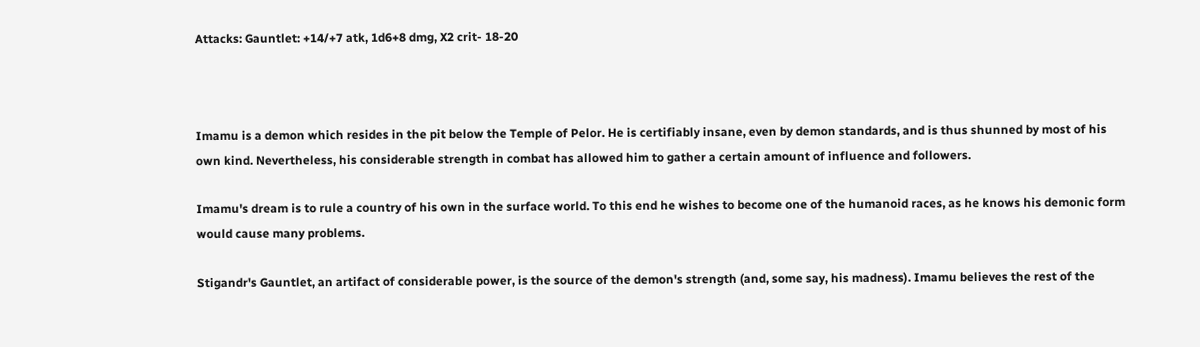Attacks: Gauntlet: +14/+7 atk, 1d6+8 dmg, X2 crit- 18-20



Imamu is a demon which resides in the pit below the Temple of Pelor. He is certifiably insane, even by demon standards, and is thus shunned by most of his own kind. Nevertheless, his considerable strength in combat has allowed him to gather a certain amount of influence and followers.

Imamu's dream is to rule a country of his own in the surface world. To this end he wishes to become one of the humanoid races, as he knows his demonic form would cause many problems.

Stigandr's Gauntlet, an artifact of considerable power, is the source of the demon's strength (and, some say, his madness). Imamu believes the rest of the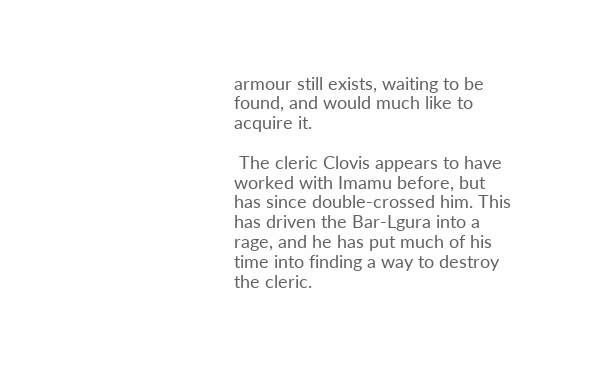armour still exists, waiting to be found, and would much like to acquire it.

 The cleric Clovis appears to have worked with Imamu before, but has since double-crossed him. This has driven the Bar-Lgura into a rage, and he has put much of his time into finding a way to destroy the cleric.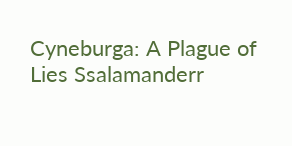Cyneburga: A Plague of Lies Ssalamanderr